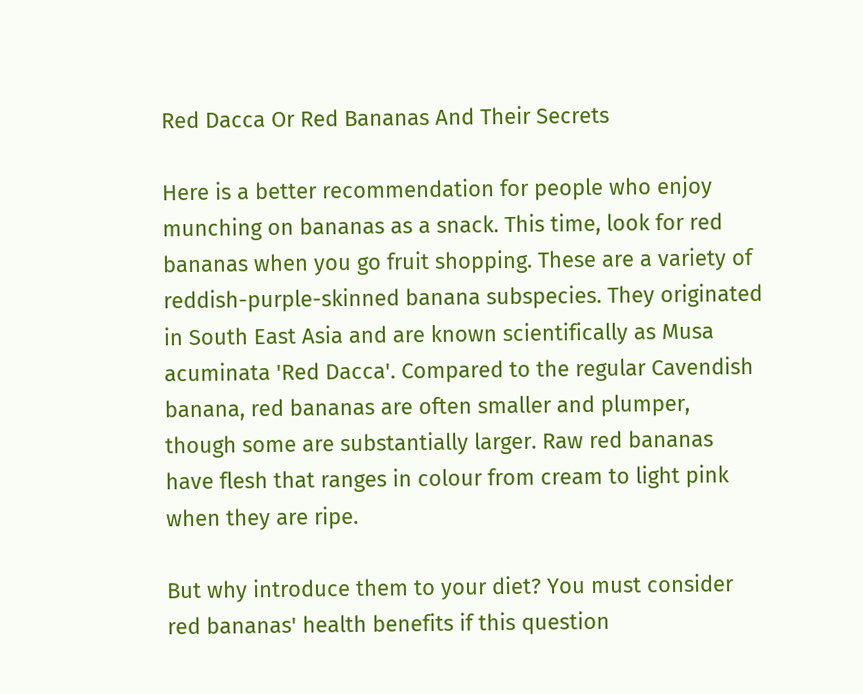Red Dacca Or Red Bananas And Their Secrets

Here is a better recommendation for people who enjoy munching on bananas as a snack. This time, look for red bananas when you go fruit shopping. These are a variety of reddish-purple-skinned banana subspecies. They originated in South East Asia and are known scientifically as Musa acuminata 'Red Dacca'. Compared to the regular Cavendish banana, red bananas are often smaller and plumper, though some are substantially larger. Raw red bananas have flesh that ranges in colour from cream to light pink when they are ripe.

But why introduce them to your diet? You must consider red bananas' health benefits if this question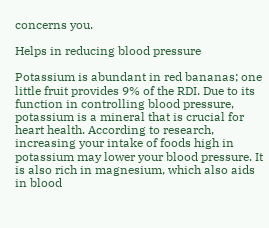concerns you.

Helps in reducing blood pressure

Potassium is abundant in red bananas; one little fruit provides 9% of the RDI. Due to its function in controlling blood pressure, potassium is a mineral that is crucial for heart health. According to research, increasing your intake of foods high in potassium may lower your blood pressure. It is also rich in magnesium, which also aids in blood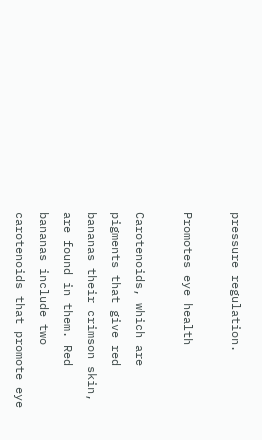pressure regulation.

Promotes eye health

Carotenoids, which are pigments that give red bananas their crimson skin, are found in them. Red bananas include two carotenoids that promote eye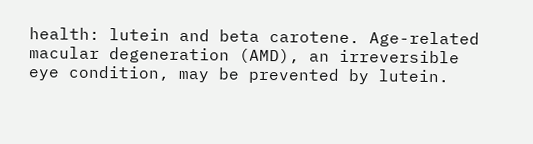health: lutein and beta carotene. Age-related macular degeneration (AMD), an irreversible eye condition, may be prevented by lutein.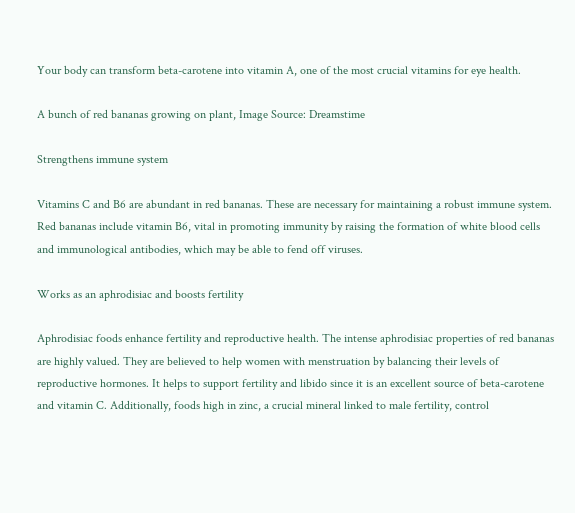Your body can transform beta-carotene into vitamin A, one of the most crucial vitamins for eye health.

A bunch of red bananas growing on plant, Image Source: Dreamstime

Strengthens immune system

Vitamins C and B6 are abundant in red bananas. These are necessary for maintaining a robust immune system. Red bananas include vitamin B6, vital in promoting immunity by raising the formation of white blood cells and immunological antibodies, which may be able to fend off viruses.

Works as an aphrodisiac and boosts fertility

Aphrodisiac foods enhance fertility and reproductive health. The intense aphrodisiac properties of red bananas are highly valued. They are believed to help women with menstruation by balancing their levels of reproductive hormones. It helps to support fertility and libido since it is an excellent source of beta-carotene and vitamin C. Additionally, foods high in zinc, a crucial mineral linked to male fertility, control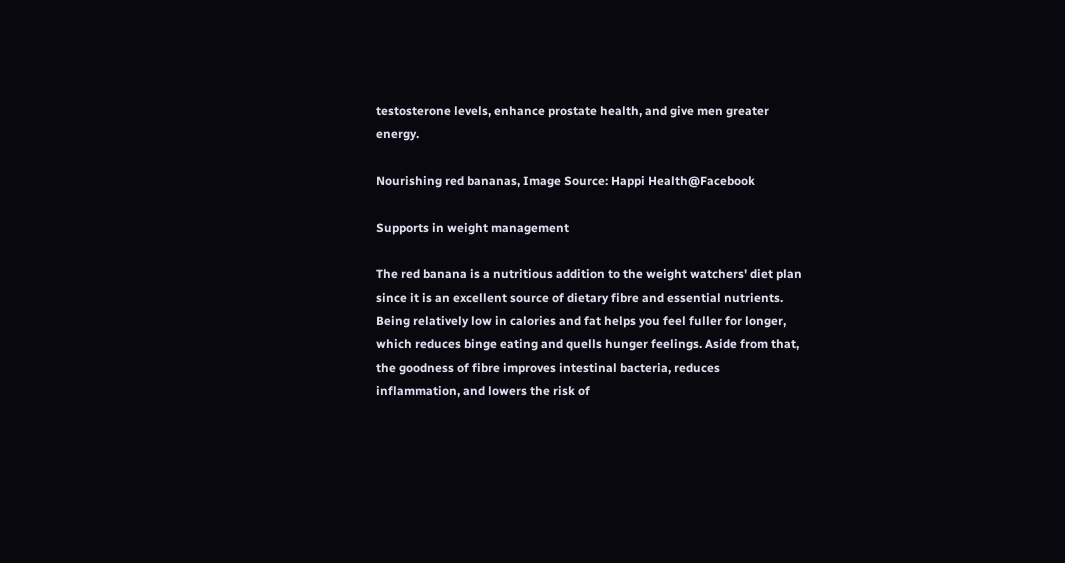testosterone levels, enhance prostate health, and give men greater energy.

Nourishing red bananas, Image Source: Happi Health@Facebook

Supports in weight management

The red banana is a nutritious addition to the weight watchers' diet plan since it is an excellent source of dietary fibre and essential nutrients. Being relatively low in calories and fat helps you feel fuller for longer, which reduces binge eating and quells hunger feelings. Aside from that, the goodness of fibre improves intestinal bacteria, reduces inflammation, and lowers the risk of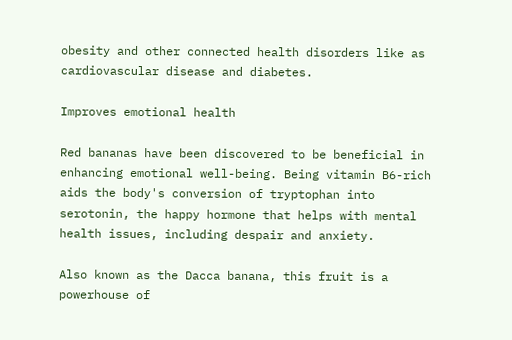obesity and other connected health disorders like as cardiovascular disease and diabetes.

Improves emotional health

Red bananas have been discovered to be beneficial in enhancing emotional well-being. Being vitamin B6-rich aids the body's conversion of tryptophan into serotonin, the happy hormone that helps with mental health issues, including despair and anxiety.

Also known as the Dacca banana, this fruit is a powerhouse of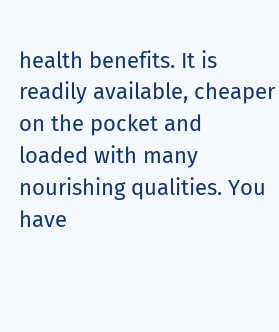health benefits. It is readily available, cheaper on the pocket and loaded with many nourishing qualities. You have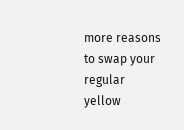more reasons to swap your regular yellow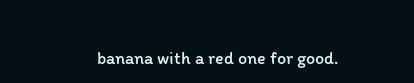banana with a red one for good.